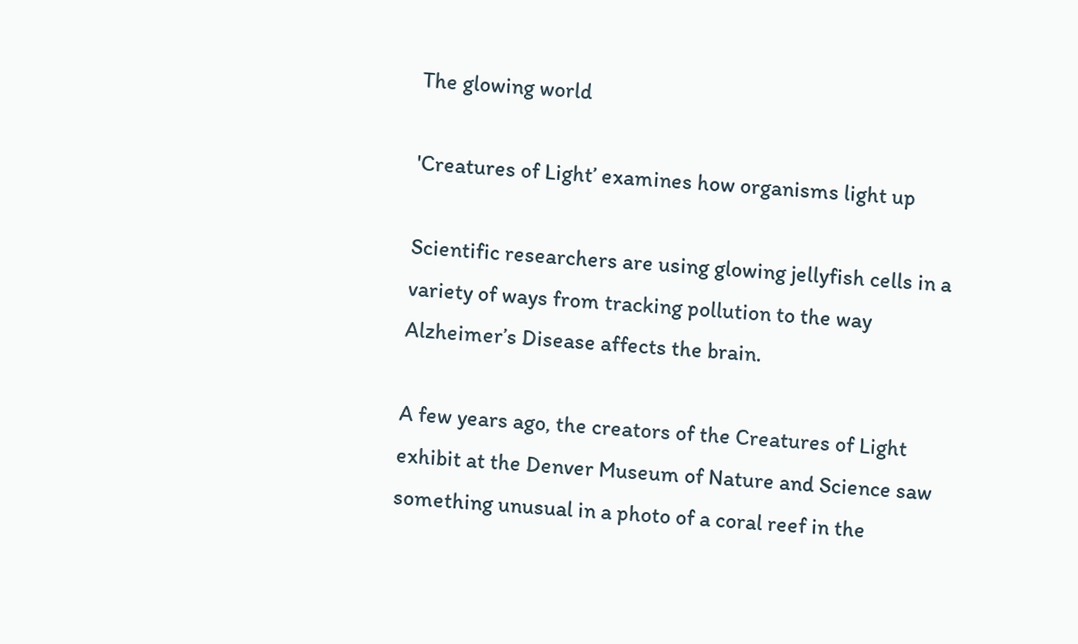The glowing world

'Creatures of Light’ examines how organisms light up

Scientific researchers are using glowing jellyfish cells in a variety of ways from tracking pollution to the way Alzheimer’s Disease affects the brain.

A few years ago, the creators of the Creatures of Light exhibit at the Denver Museum of Nature and Science saw something unusual in a photo of a coral reef in the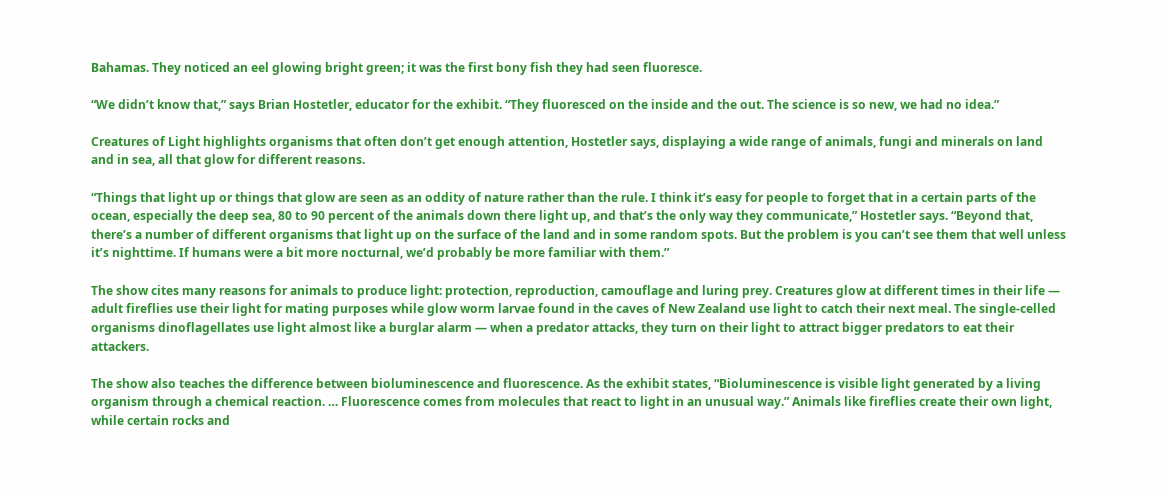Bahamas. They noticed an eel glowing bright green; it was the first bony fish they had seen fluoresce.

“We didn’t know that,” says Brian Hostetler, educator for the exhibit. “They fluoresced on the inside and the out. The science is so new, we had no idea.”

Creatures of Light highlights organisms that often don’t get enough attention, Hostetler says, displaying a wide range of animals, fungi and minerals on land and in sea, all that glow for different reasons.

“Things that light up or things that glow are seen as an oddity of nature rather than the rule. I think it’s easy for people to forget that in a certain parts of the ocean, especially the deep sea, 80 to 90 percent of the animals down there light up, and that’s the only way they communicate,” Hostetler says. “Beyond that, there’s a number of different organisms that light up on the surface of the land and in some random spots. But the problem is you can’t see them that well unless it’s nighttime. If humans were a bit more nocturnal, we’d probably be more familiar with them.”

The show cites many reasons for animals to produce light: protection, reproduction, camouflage and luring prey. Creatures glow at different times in their life — adult fireflies use their light for mating purposes while glow worm larvae found in the caves of New Zealand use light to catch their next meal. The single-celled organisms dinoflagellates use light almost like a burglar alarm — when a predator attacks, they turn on their light to attract bigger predators to eat their attackers.

The show also teaches the difference between bioluminescence and fluorescence. As the exhibit states, “Bioluminescence is visible light generated by a living organism through a chemical reaction. … Fluorescence comes from molecules that react to light in an unusual way.” Animals like fireflies create their own light, while certain rocks and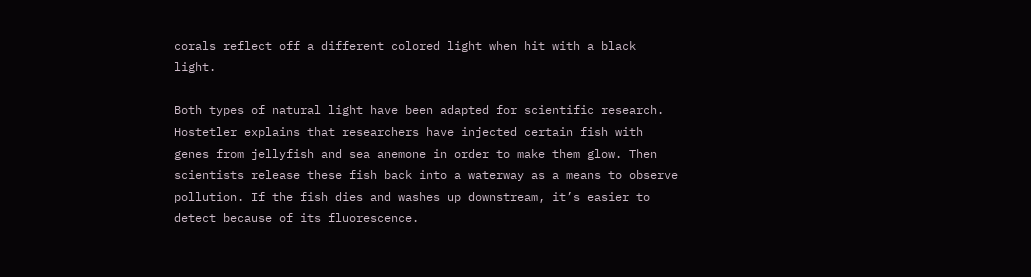corals reflect off a different colored light when hit with a black light.

Both types of natural light have been adapted for scientific research. Hostetler explains that researchers have injected certain fish with genes from jellyfish and sea anemone in order to make them glow. Then scientists release these fish back into a waterway as a means to observe pollution. If the fish dies and washes up downstream, it’s easier to detect because of its fluorescence.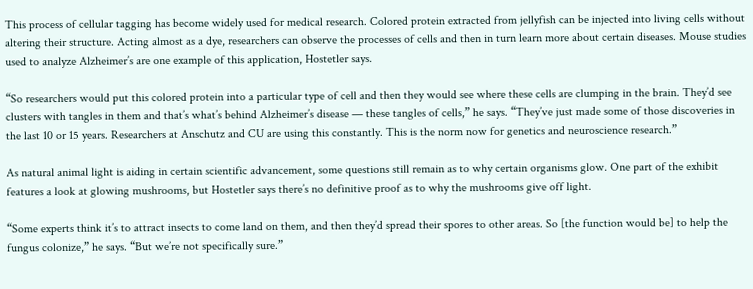This process of cellular tagging has become widely used for medical research. Colored protein extracted from jellyfish can be injected into living cells without altering their structure. Acting almost as a dye, researchers can observe the processes of cells and then in turn learn more about certain diseases. Mouse studies used to analyze Alzheimer’s are one example of this application, Hostetler says.

“So researchers would put this colored protein into a particular type of cell and then they would see where these cells are clumping in the brain. They’d see clusters with tangles in them and that’s what’s behind Alzheimer’s disease — these tangles of cells,” he says. “They’ve just made some of those discoveries in the last 10 or 15 years. Researchers at Anschutz and CU are using this constantly. This is the norm now for genetics and neuroscience research.”

As natural animal light is aiding in certain scientific advancement, some questions still remain as to why certain organisms glow. One part of the exhibit features a look at glowing mushrooms, but Hostetler says there’s no definitive proof as to why the mushrooms give off light.

“Some experts think it’s to attract insects to come land on them, and then they’d spread their spores to other areas. So [the function would be] to help the fungus colonize,” he says. “But we’re not specifically sure.”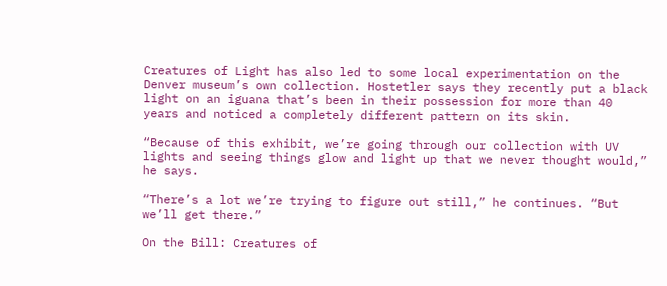Creatures of Light has also led to some local experimentation on the Denver museum’s own collection. Hostetler says they recently put a black light on an iguana that’s been in their possession for more than 40 years and noticed a completely different pattern on its skin.

“Because of this exhibit, we’re going through our collection with UV lights and seeing things glow and light up that we never thought would,” he says.

“There’s a lot we’re trying to figure out still,” he continues. “But we’ll get there.”

On the Bill: Creatures of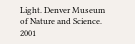Light. Denver Museum of Nature and Science. 2001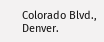Colorado Blvd., Denver.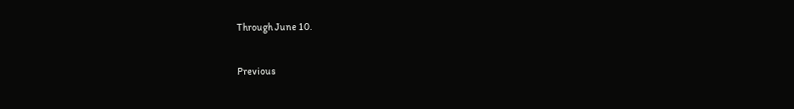Through June 10.

Previous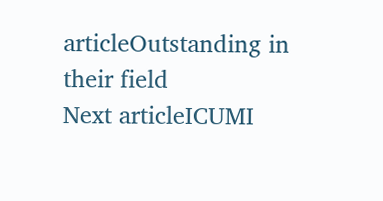articleOutstanding in their field
Next articleICUMI